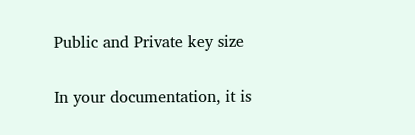Public and Private key size

In your documentation, it is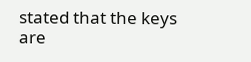stated that the keys are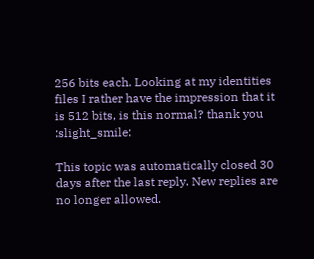256 bits each. Looking at my identities files I rather have the impression that it is 512 bits, is this normal? thank you :slight_smile:

This topic was automatically closed 30 days after the last reply. New replies are no longer allowed.